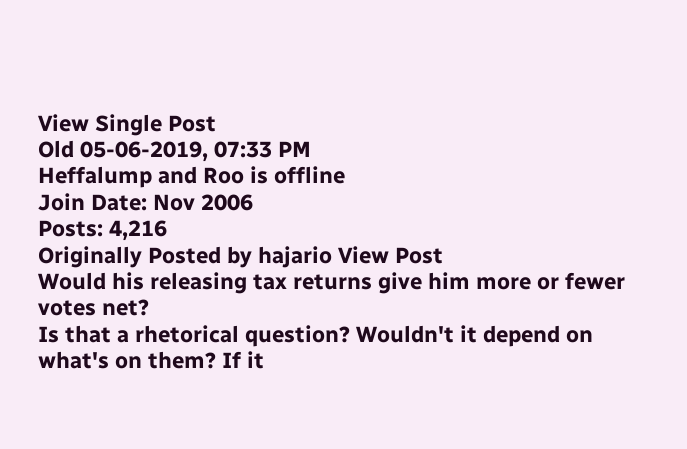View Single Post
Old 05-06-2019, 07:33 PM
Heffalump and Roo is offline
Join Date: Nov 2006
Posts: 4,216
Originally Posted by hajario View Post
Would his releasing tax returns give him more or fewer votes net?
Is that a rhetorical question? Wouldn't it depend on what's on them? If it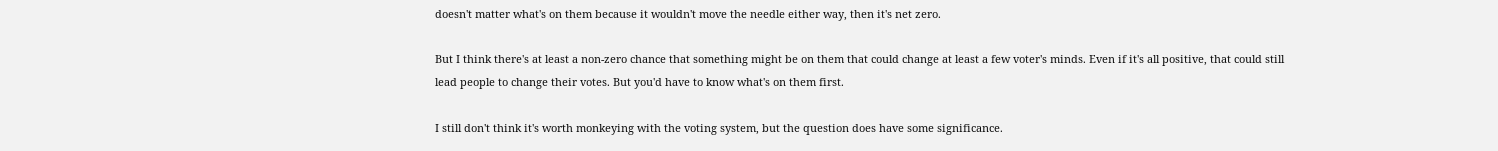doesn't matter what's on them because it wouldn't move the needle either way, then it's net zero.

But I think there's at least a non-zero chance that something might be on them that could change at least a few voter's minds. Even if it's all positive, that could still lead people to change their votes. But you'd have to know what's on them first.

I still don't think it's worth monkeying with the voting system, but the question does have some significance.